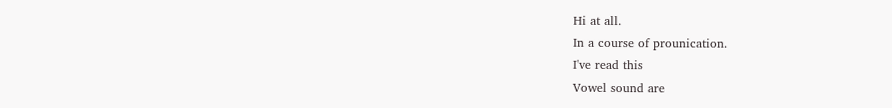Hi at all.
In a course of prounication.
I've read this
Vowel sound are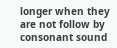longer when they are not follow by consonant sound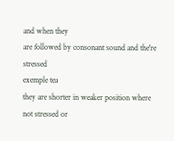and when they
are followed by consonant sound and the're stressed
exemple tea
they are shorter in weaker position where not stressed or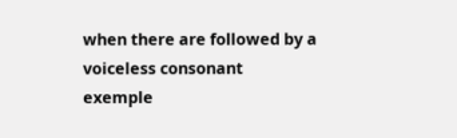when there are followed by a voiceless consonant
exemple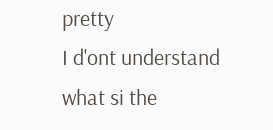pretty
I d'ont understand what si the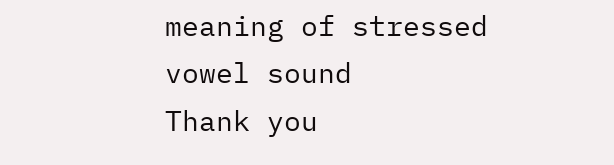meaning of stressed vowel sound
Thank you